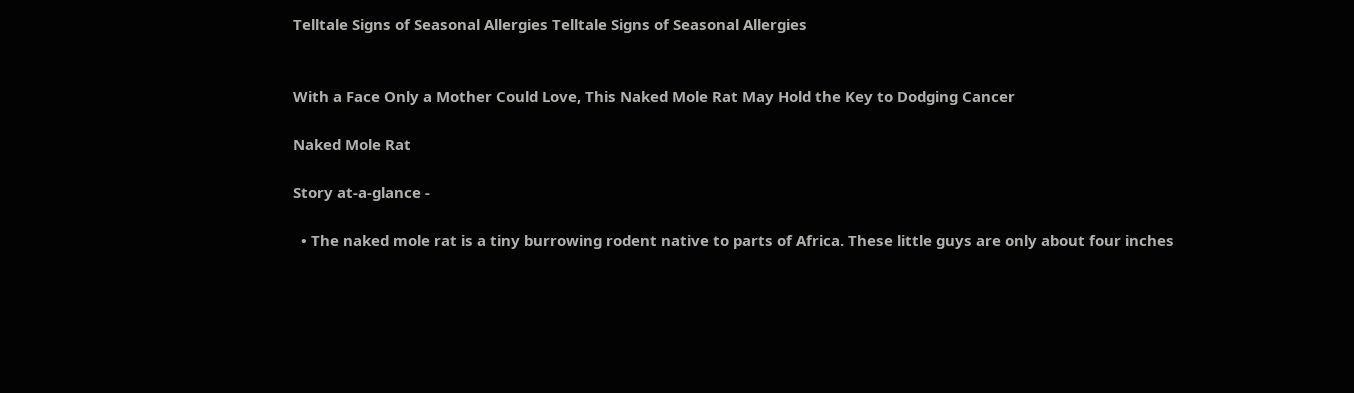Telltale Signs of Seasonal Allergies Telltale Signs of Seasonal Allergies


With a Face Only a Mother Could Love, This Naked Mole Rat May Hold the Key to Dodging Cancer

Naked Mole Rat

Story at-a-glance -

  • The naked mole rat is a tiny burrowing rodent native to parts of Africa. These little guys are only about four inches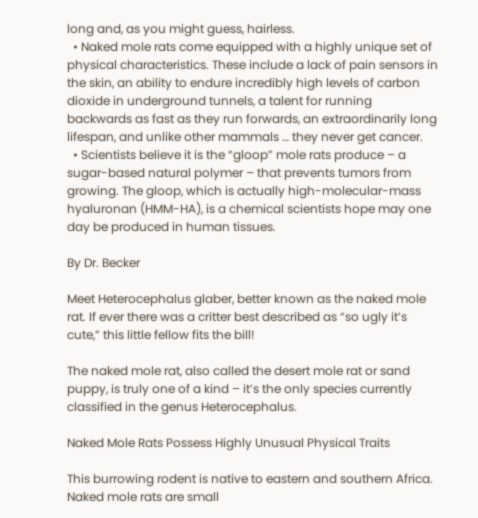long and, as you might guess, hairless.
  • Naked mole rats come equipped with a highly unique set of physical characteristics. These include a lack of pain sensors in the skin, an ability to endure incredibly high levels of carbon dioxide in underground tunnels, a talent for running backwards as fast as they run forwards, an extraordinarily long lifespan, and unlike other mammals … they never get cancer.
  • Scientists believe it is the “gloop” mole rats produce – a sugar-based natural polymer – that prevents tumors from growing. The gloop, which is actually high-molecular-mass hyaluronan (HMM-HA), is a chemical scientists hope may one day be produced in human tissues.

By Dr. Becker

Meet Heterocephalus glaber, better known as the naked mole rat. If ever there was a critter best described as “so ugly it’s cute,” this little fellow fits the bill!

The naked mole rat, also called the desert mole rat or sand puppy, is truly one of a kind – it’s the only species currently classified in the genus Heterocephalus.

Naked Mole Rats Possess Highly Unusual Physical Traits

This burrowing rodent is native to eastern and southern Africa. Naked mole rats are small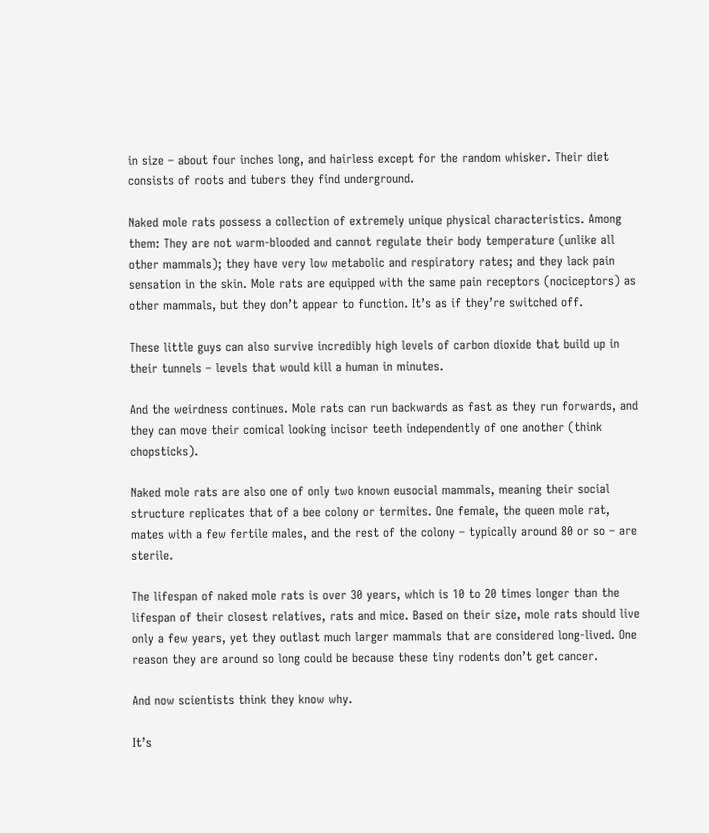in size – about four inches long, and hairless except for the random whisker. Their diet consists of roots and tubers they find underground.

Naked mole rats possess a collection of extremely unique physical characteristics. Among them: They are not warm-blooded and cannot regulate their body temperature (unlike all other mammals); they have very low metabolic and respiratory rates; and they lack pain sensation in the skin. Mole rats are equipped with the same pain receptors (nociceptors) as other mammals, but they don’t appear to function. It’s as if they’re switched off.

These little guys can also survive incredibly high levels of carbon dioxide that build up in their tunnels – levels that would kill a human in minutes.

And the weirdness continues. Mole rats can run backwards as fast as they run forwards, and they can move their comical looking incisor teeth independently of one another (think chopsticks).

Naked mole rats are also one of only two known eusocial mammals, meaning their social structure replicates that of a bee colony or termites. One female, the queen mole rat, mates with a few fertile males, and the rest of the colony – typically around 80 or so – are sterile.

The lifespan of naked mole rats is over 30 years, which is 10 to 20 times longer than the lifespan of their closest relatives, rats and mice. Based on their size, mole rats should live only a few years, yet they outlast much larger mammals that are considered long-lived. One reason they are around so long could be because these tiny rodents don’t get cancer.

And now scientists think they know why.

It’s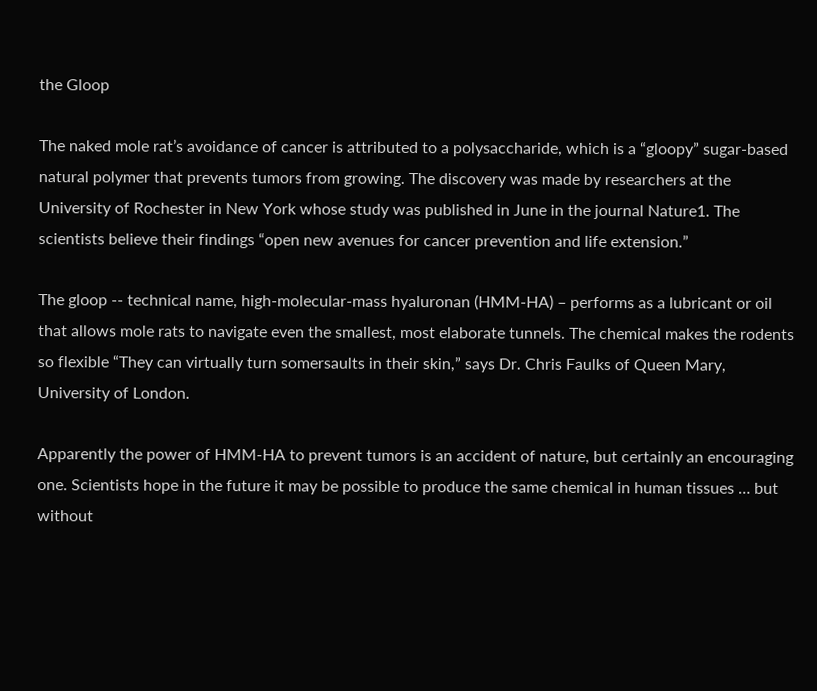the Gloop

The naked mole rat’s avoidance of cancer is attributed to a polysaccharide, which is a “gloopy” sugar-based natural polymer that prevents tumors from growing. The discovery was made by researchers at the University of Rochester in New York whose study was published in June in the journal Nature1. The scientists believe their findings “open new avenues for cancer prevention and life extension.”

The gloop -- technical name, high-molecular-mass hyaluronan (HMM-HA) – performs as a lubricant or oil that allows mole rats to navigate even the smallest, most elaborate tunnels. The chemical makes the rodents so flexible “They can virtually turn somersaults in their skin,” says Dr. Chris Faulks of Queen Mary, University of London.

Apparently the power of HMM-HA to prevent tumors is an accident of nature, but certainly an encouraging one. Scientists hope in the future it may be possible to produce the same chemical in human tissues … but without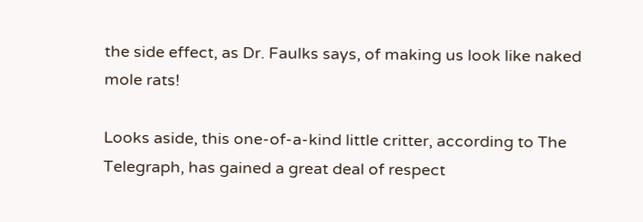the side effect, as Dr. Faulks says, of making us look like naked mole rats!

Looks aside, this one-of-a-kind little critter, according to The Telegraph, has gained a great deal of respect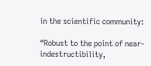in the scientific community:

“Robust to the point of near-indestructibility,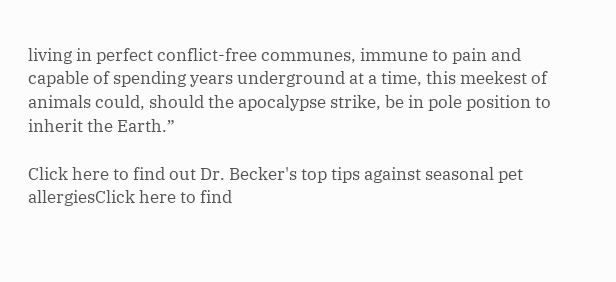living in perfect conflict-free communes, immune to pain and capable of spending years underground at a time, this meekest of animals could, should the apocalypse strike, be in pole position to inherit the Earth.”

Click here to find out Dr. Becker's top tips against seasonal pet allergiesClick here to find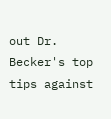out Dr. Becker's top tips against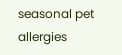seasonal pet allergies